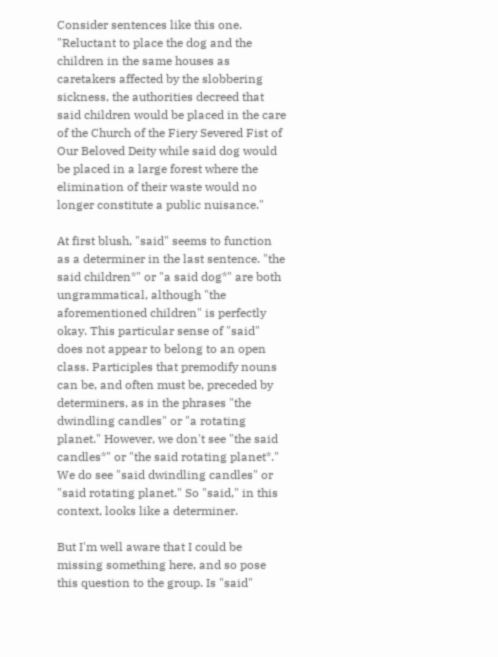Consider sentences like this one. "Reluctant to place the dog and the children in the same houses as caretakers affected by the slobbering sickness, the authorities decreed that said children would be placed in the care of the Church of the Fiery Severed Fist of Our Beloved Deity while said dog would be placed in a large forest where the elimination of their waste would no longer constitute a public nuisance."

At first blush, "said" seems to function as a determiner in the last sentence. "the said children*" or "a said dog*" are both ungrammatical, although "the aforementioned children" is perfectly okay. This particular sense of "said" does not appear to belong to an open class. Participles that premodify nouns can be, and often must be, preceded by determiners, as in the phrases "the dwindling candles" or "a rotating planet." However, we don't see "the said candles*" or "the said rotating planet*." We do see "said dwindling candles" or "said rotating planet." So "said," in this context, looks like a determiner.

But I'm well aware that I could be missing something here, and so pose this question to the group. Is "said"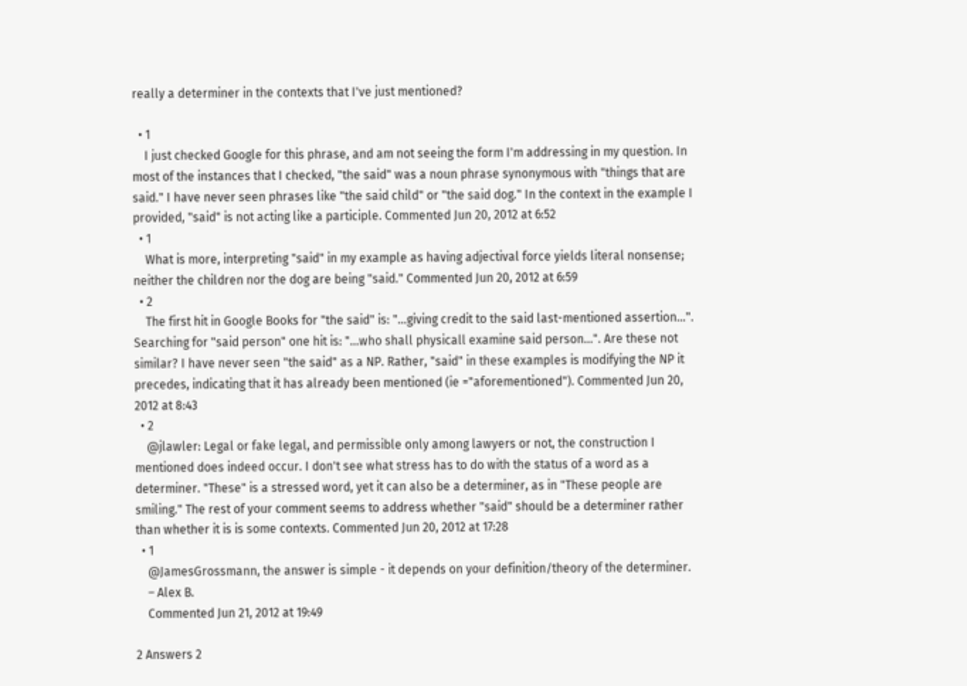really a determiner in the contexts that I've just mentioned?

  • 1
    I just checked Google for this phrase, and am not seeing the form I'm addressing in my question. In most of the instances that I checked, "the said" was a noun phrase synonymous with "things that are said." I have never seen phrases like "the said child" or "the said dog." In the context in the example I provided, "said" is not acting like a participle. Commented Jun 20, 2012 at 6:52
  • 1
    What is more, interpreting "said" in my example as having adjectival force yields literal nonsense; neither the children nor the dog are being "said." Commented Jun 20, 2012 at 6:59
  • 2
    The first hit in Google Books for "the said" is: "...giving credit to the said last-mentioned assertion...". Searching for "said person" one hit is: "...who shall physicall examine said person...". Are these not similar? I have never seen "the said" as a NP. Rather, "said" in these examples is modifying the NP it precedes, indicating that it has already been mentioned (ie ="aforementioned"). Commented Jun 20, 2012 at 8:43
  • 2
    @jlawler: Legal or fake legal, and permissible only among lawyers or not, the construction I mentioned does indeed occur. I don't see what stress has to do with the status of a word as a determiner. "These" is a stressed word, yet it can also be a determiner, as in "These people are smiling." The rest of your comment seems to address whether "said" should be a determiner rather than whether it is is some contexts. Commented Jun 20, 2012 at 17:28
  • 1
    @JamesGrossmann, the answer is simple - it depends on your definition/theory of the determiner.
    – Alex B.
    Commented Jun 21, 2012 at 19:49

2 Answers 2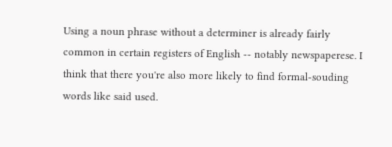Using a noun phrase without a determiner is already fairly common in certain registers of English -- notably newspaperese. I think that there you're also more likely to find formal-souding words like said used.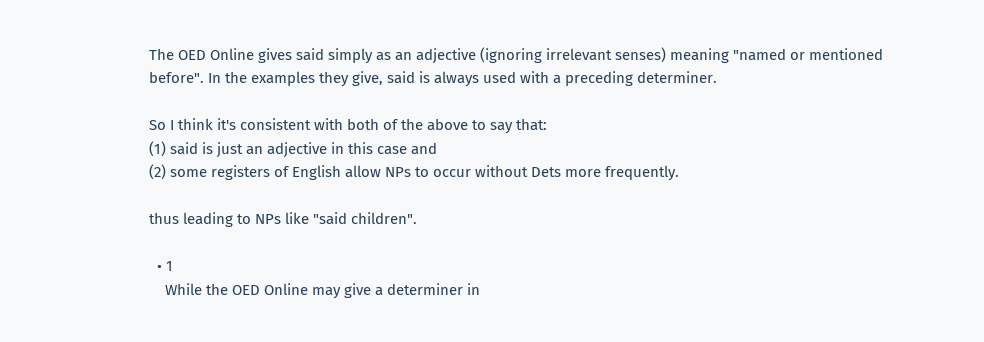The OED Online gives said simply as an adjective (ignoring irrelevant senses) meaning "named or mentioned before". In the examples they give, said is always used with a preceding determiner.

So I think it's consistent with both of the above to say that:
(1) said is just an adjective in this case and
(2) some registers of English allow NPs to occur without Dets more frequently.

thus leading to NPs like "said children".

  • 1
    While the OED Online may give a determiner in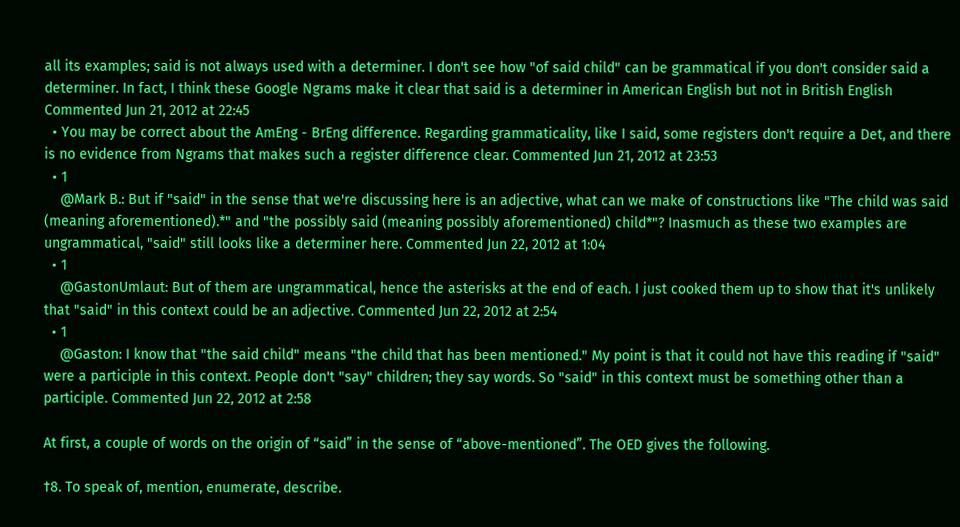all its examples; said is not always used with a determiner. I don't see how "of said child" can be grammatical if you don't consider said a determiner. In fact, I think these Google Ngrams make it clear that said is a determiner in American English but not in British English Commented Jun 21, 2012 at 22:45
  • You may be correct about the AmEng - BrEng difference. Regarding grammaticality, like I said, some registers don't require a Det, and there is no evidence from Ngrams that makes such a register difference clear. Commented Jun 21, 2012 at 23:53
  • 1
    @Mark B.: But if "said" in the sense that we're discussing here is an adjective, what can we make of constructions like "The child was said (meaning aforementioned).*" and "the possibly said (meaning possibly aforementioned) child*"? Inasmuch as these two examples are ungrammatical, "said" still looks like a determiner here. Commented Jun 22, 2012 at 1:04
  • 1
    @GastonUmlaut: But of them are ungrammatical, hence the asterisks at the end of each. I just cooked them up to show that it's unlikely that "said" in this context could be an adjective. Commented Jun 22, 2012 at 2:54
  • 1
    @Gaston: I know that "the said child" means "the child that has been mentioned." My point is that it could not have this reading if "said" were a participle in this context. People don't "say" children; they say words. So "said" in this context must be something other than a participle. Commented Jun 22, 2012 at 2:58

At first, a couple of words on the origin of “said” in the sense of “above-mentioned”. The OED gives the following.

†8. To speak of, mention, enumerate, describe.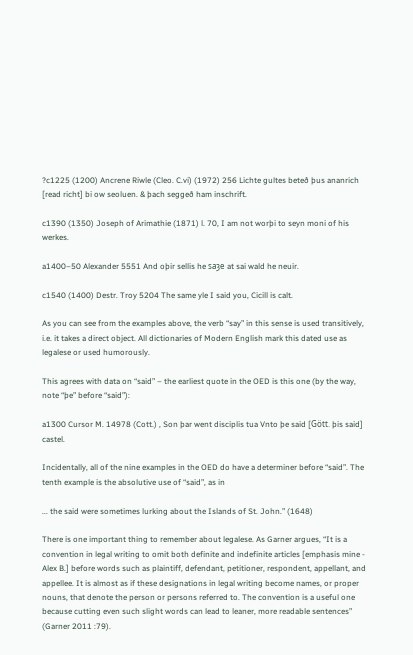?c1225 (1200) Ancrene Riwle (Cleo. C.vi) (1972) 256 Lichte gultes beteð þus ananrich [read richt] bi ow seoluen. & þach seggeð ham inschrift.

c1390 (1350) Joseph of Arimathie (1871) l. 70, I am not worþi to seyn moni of his werkes.

a1400–50 Alexander 5551 And oþir sellis he saȝe at sai wald he neuir.

c1540 (1400) Destr. Troy 5204 The same yle I said you, Cicill is calt.

As you can see from the examples above, the verb “say” in this sense is used transitively, i.e. it takes a direct object. All dictionaries of Modern English mark this dated use as legalese or used humorously.

This agrees with data on “said” – the earliest quote in the OED is this one (by the way, note “þe” before “said”):

a1300 Cursor M. 14978 (Cott.) , Son þar went disciplis tua Vnto þe said [Gött. þis said] castel.

Incidentally, all of the nine examples in the OED do have a determiner before “said”. The tenth example is the absolutive use of “said”, as in

... the said were sometimes lurking about the Islands of St. John.” (1648)

There is one important thing to remember about legalese. As Garner argues, “It is a convention in legal writing to omit both definite and indefinite articles [emphasis mine - Alex B.] before words such as plaintiff, defendant, petitioner, respondent, appellant, and appellee. It is almost as if these designations in legal writing become names, or proper nouns, that denote the person or persons referred to. The convention is a useful one because cutting even such slight words can lead to leaner, more readable sentences” (Garner 2011 :79).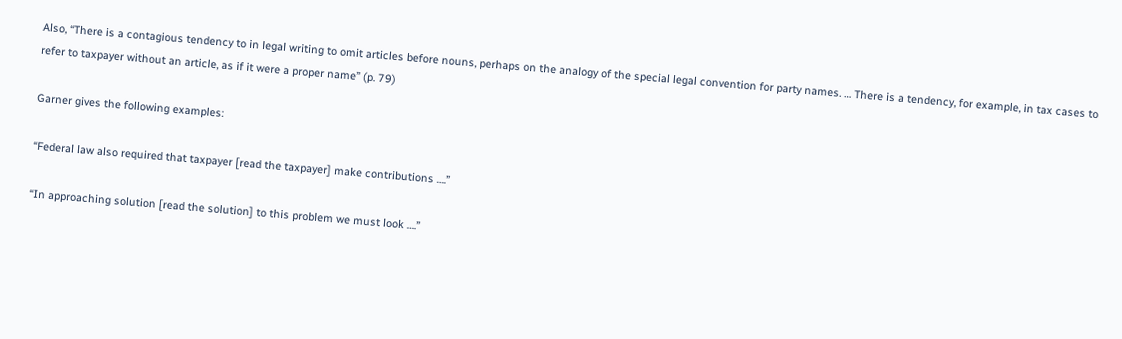Also, “There is a contagious tendency to in legal writing to omit articles before nouns, perhaps on the analogy of the special legal convention for party names. … There is a tendency, for example, in tax cases to refer to taxpayer without an article, as if it were a proper name” (p. 79)

Garner gives the following examples:

“Federal law also required that taxpayer [read the taxpayer] make contributions ….”

“In approaching solution [read the solution] to this problem we must look ….”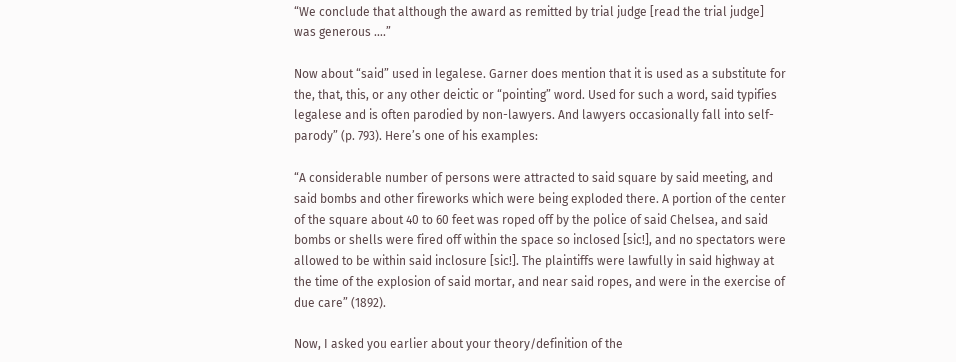“We conclude that although the award as remitted by trial judge [read the trial judge] was generous ….”

Now about “said” used in legalese. Garner does mention that it is used as a substitute for the, that, this, or any other deictic or “pointing” word. Used for such a word, said typifies legalese and is often parodied by non-lawyers. And lawyers occasionally fall into self-parody” (p. 793). Here’s one of his examples:

“A considerable number of persons were attracted to said square by said meeting, and said bombs and other fireworks which were being exploded there. A portion of the center of the square about 40 to 60 feet was roped off by the police of said Chelsea, and said bombs or shells were fired off within the space so inclosed [sic!], and no spectators were allowed to be within said inclosure [sic!]. The plaintiffs were lawfully in said highway at the time of the explosion of said mortar, and near said ropes, and were in the exercise of due care” (1892).

Now, I asked you earlier about your theory/definition of the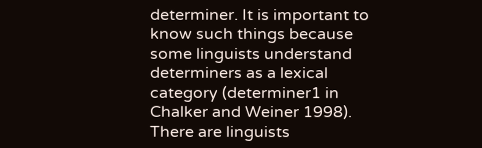determiner. It is important to know such things because some linguists understand determiners as a lexical category (determiner1 in Chalker and Weiner 1998). There are linguists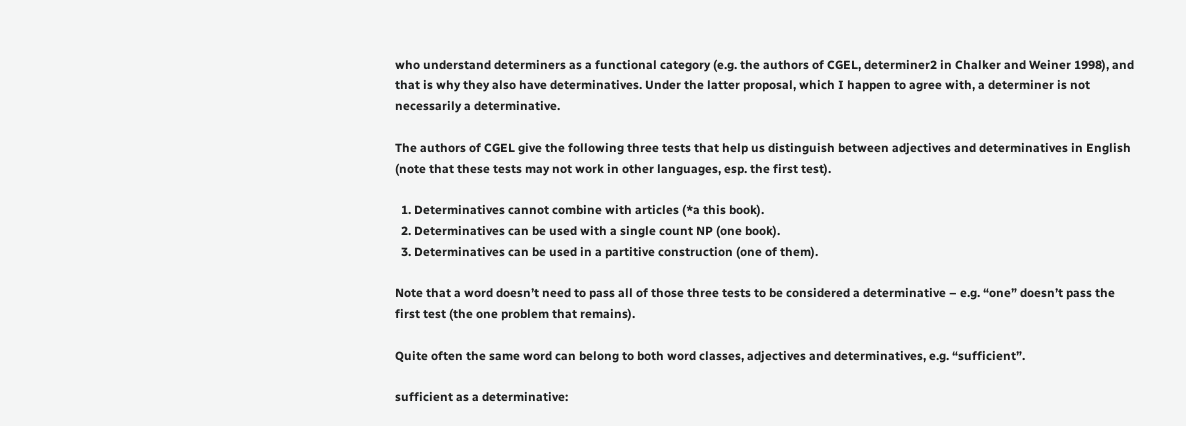who understand determiners as a functional category (e.g. the authors of CGEL, determiner2 in Chalker and Weiner 1998), and that is why they also have determinatives. Under the latter proposal, which I happen to agree with, a determiner is not necessarily a determinative.

The authors of CGEL give the following three tests that help us distinguish between adjectives and determinatives in English (note that these tests may not work in other languages, esp. the first test).

  1. Determinatives cannot combine with articles (*a this book).
  2. Determinatives can be used with a single count NP (one book).
  3. Determinatives can be used in a partitive construction (one of them).

Note that a word doesn’t need to pass all of those three tests to be considered a determinative – e.g. “one” doesn’t pass the first test (the one problem that remains).

Quite often the same word can belong to both word classes, adjectives and determinatives, e.g. “sufficient”.

sufficient as a determinative: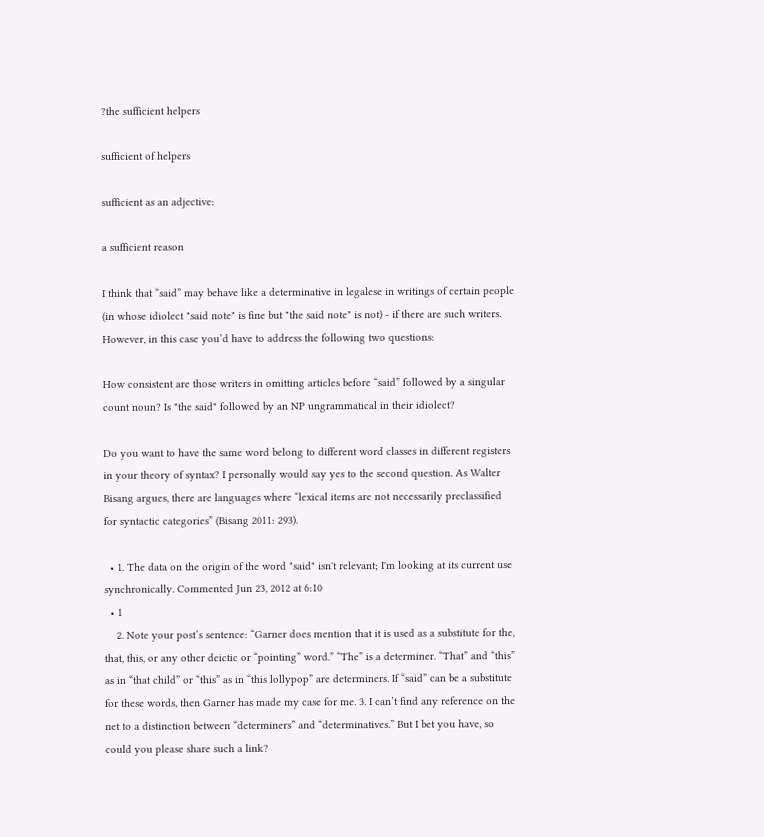?the sufficient helpers

sufficient of helpers

sufficient as an adjective:

a sufficient reason

I think that “said” may behave like a determinative in legalese in writings of certain people (in whose idiolect "said note" is fine but "the said note" is not) - if there are such writers. However, in this case you’d have to address the following two questions:

How consistent are those writers in omitting articles before “said” followed by a singular count noun? Is "the said" followed by an NP ungrammatical in their idiolect?

Do you want to have the same word belong to different word classes in different registers in your theory of syntax? I personally would say yes to the second question. As Walter Bisang argues, there are languages where “lexical items are not necessarily preclassified for syntactic categories” (Bisang 2011: 293).

  • 1. The data on the origin of the word "said" isn't relevant; I'm looking at its current use synchronically. Commented Jun 23, 2012 at 6:10
  • 1
    2. Note your post’s sentence: “Garner does mention that it is used as a substitute for the, that, this, or any other deictic or “pointing” word.” “The” is a determiner. “That” and “this” as in “that child” or “this” as in “this lollypop” are determiners. If “said” can be a substitute for these words, then Garner has made my case for me. 3. I can’t find any reference on the net to a distinction between “determiners” and “determinatives.” But I bet you have, so could you please share such a link?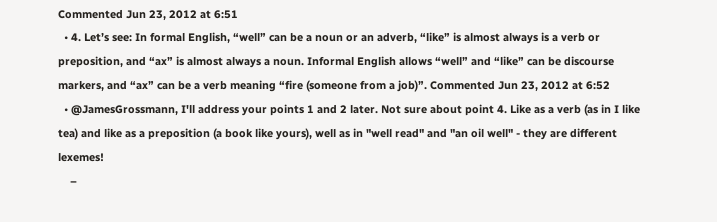Commented Jun 23, 2012 at 6:51
  • 4. Let’s see: In formal English, “well” can be a noun or an adverb, “like” is almost always is a verb or preposition, and “ax” is almost always a noun. Informal English allows “well” and “like” can be discourse markers, and “ax” can be a verb meaning “fire (someone from a job)”. Commented Jun 23, 2012 at 6:52
  • @JamesGrossmann, I'll address your points 1 and 2 later. Not sure about point 4. Like as a verb (as in I like tea) and like as a preposition (a book like yours), well as in "well read" and "an oil well" - they are different lexemes!
    –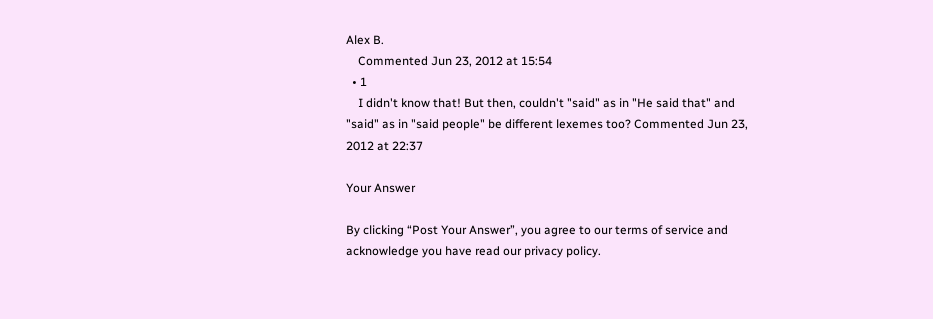Alex B.
    Commented Jun 23, 2012 at 15:54
  • 1
    I didn't know that! But then, couldn't "said" as in "He said that" and "said" as in "said people" be different lexemes too? Commented Jun 23, 2012 at 22:37

Your Answer

By clicking “Post Your Answer”, you agree to our terms of service and acknowledge you have read our privacy policy.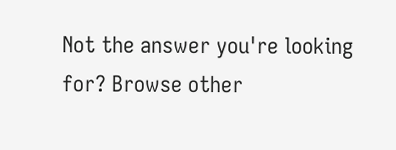Not the answer you're looking for? Browse other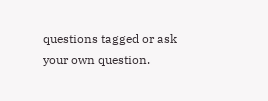questions tagged or ask your own question.